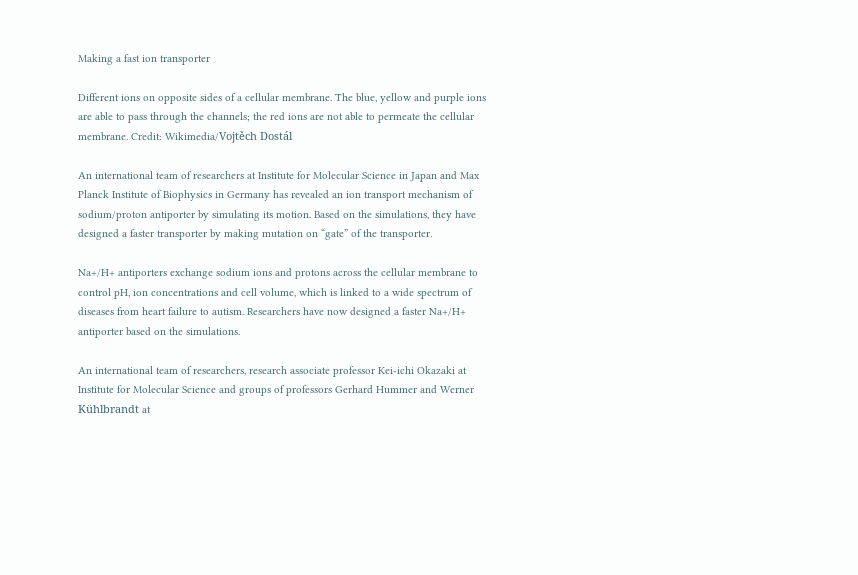Making a fast ion transporter

Different ions on opposite sides of a cellular membrane. The blue, yellow and purple ions are able to pass through the channels; the red ions are not able to permeate the cellular membrane. Credit: Wikimedia/Vojtěch Dostál

An international team of researchers at Institute for Molecular Science in Japan and Max Planck Institute of Biophysics in Germany has revealed an ion transport mechanism of sodium/proton antiporter by simulating its motion. Based on the simulations, they have designed a faster transporter by making mutation on “gate” of the transporter.

Na+/H+ antiporters exchange sodium ions and protons across the cellular membrane to control pH, ion concentrations and cell volume, which is linked to a wide spectrum of diseases from heart failure to autism. Researchers have now designed a faster Na+/H+ antiporter based on the simulations.

An international team of researchers, research associate professor Kei-ichi Okazaki at Institute for Molecular Science and groups of professors Gerhard Hummer and Werner Kühlbrandt at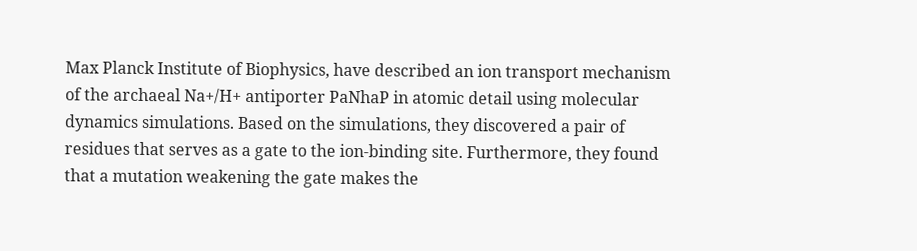Max Planck Institute of Biophysics, have described an ion transport mechanism of the archaeal Na+/H+ antiporter PaNhaP in atomic detail using molecular dynamics simulations. Based on the simulations, they discovered a pair of residues that serves as a gate to the ion-binding site. Furthermore, they found that a mutation weakening the gate makes the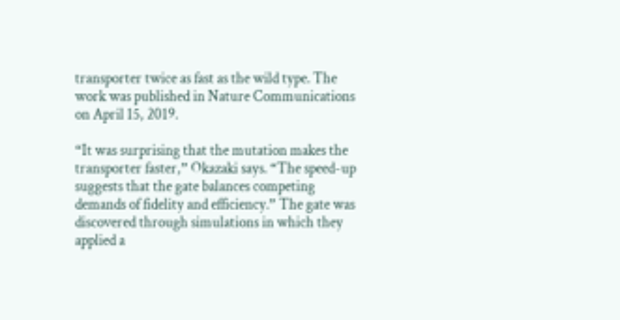transporter twice as fast as the wild type. The work was published in Nature Communications on April 15, 2019.

“It was surprising that the mutation makes the transporter faster,” Okazaki says. “The speed-up suggests that the gate balances competing demands of fidelity and efficiency.” The gate was discovered through simulations in which they applied a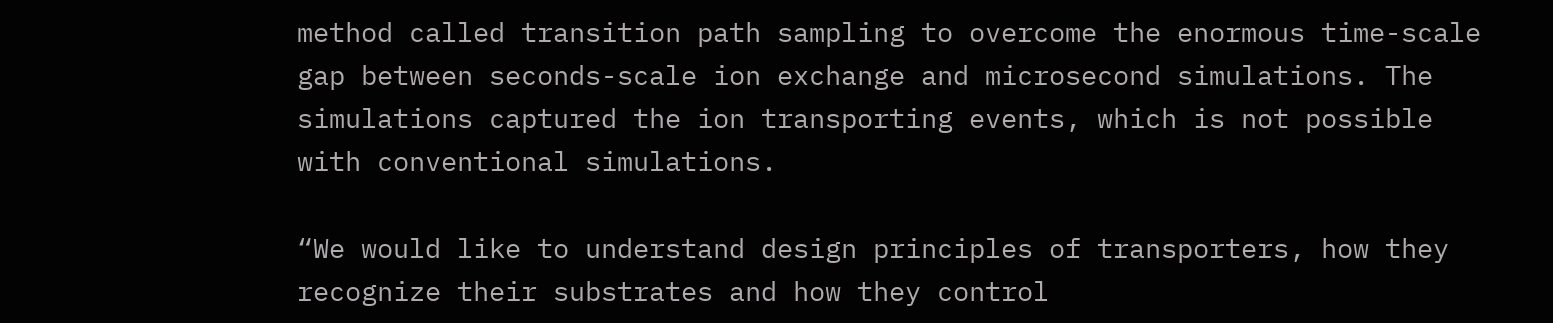method called transition path sampling to overcome the enormous time-scale gap between seconds-scale ion exchange and microsecond simulations. The simulations captured the ion transporting events, which is not possible with conventional simulations.

“We would like to understand design principles of transporters, how they recognize their substrates and how they control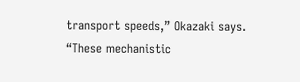transport speeds,” Okazaki says. “These mechanistic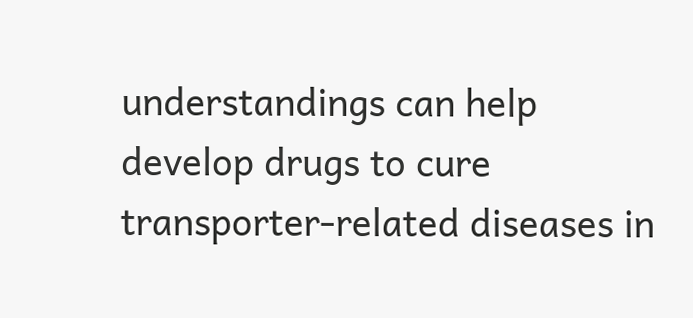understandings can help develop drugs to cure transporter-related diseases in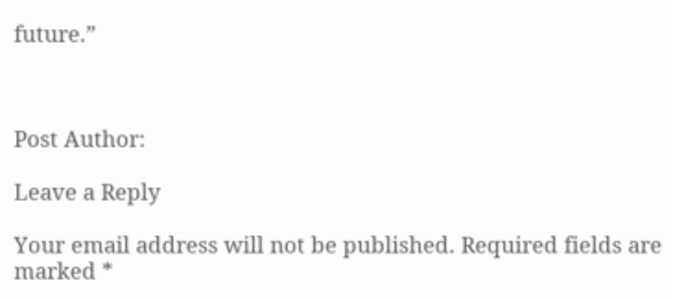future.”



Post Author:

Leave a Reply

Your email address will not be published. Required fields are marked *